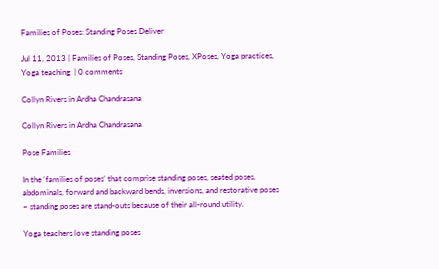Families of Poses: Standing Poses Deliver

Jul 11, 2013 | Families of Poses, Standing Poses, XPoses, Yoga practices, Yoga teaching  | 0 comments

Collyn Rivers in Ardha Chandrasana

Collyn Rivers in Ardha Chandrasana

Pose Families

In the ‘families of poses’ that comprise standing poses, seated poses, abdominals, forward and backward bends, inversions, and restorative poses – standing poses are stand-outs because of their all-round utility.

Yoga teachers love standing poses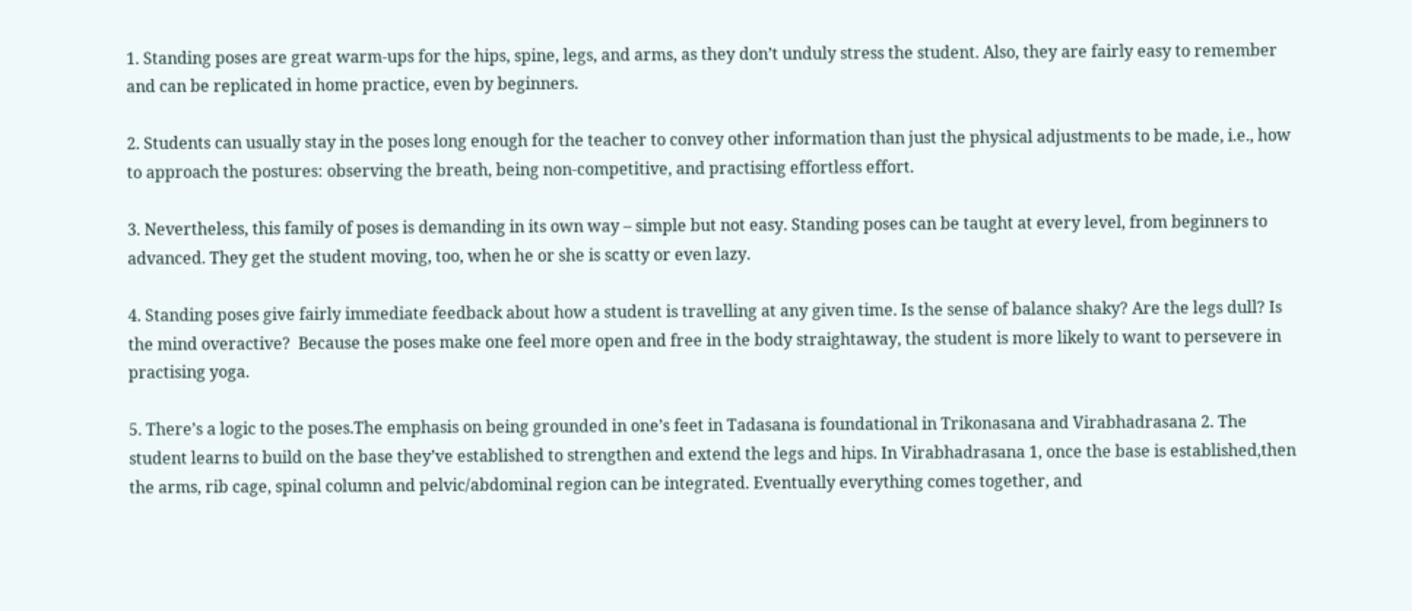1. Standing poses are great warm-ups for the hips, spine, legs, and arms, as they don’t unduly stress the student. Also, they are fairly easy to remember and can be replicated in home practice, even by beginners.

2. Students can usually stay in the poses long enough for the teacher to convey other information than just the physical adjustments to be made, i.e., how to approach the postures: observing the breath, being non-competitive, and practising effortless effort.

3. Nevertheless, this family of poses is demanding in its own way – simple but not easy. Standing poses can be taught at every level, from beginners to advanced. They get the student moving, too, when he or she is scatty or even lazy.

4. Standing poses give fairly immediate feedback about how a student is travelling at any given time. Is the sense of balance shaky? Are the legs dull? Is the mind overactive?  Because the poses make one feel more open and free in the body straightaway, the student is more likely to want to persevere in practising yoga.

5. There’s a logic to the poses.The emphasis on being grounded in one’s feet in Tadasana is foundational in Trikonasana and Virabhadrasana 2. The student learns to build on the base they’ve established to strengthen and extend the legs and hips. In Virabhadrasana 1, once the base is established,then the arms, rib cage, spinal column and pelvic/abdominal region can be integrated. Eventually everything comes together, and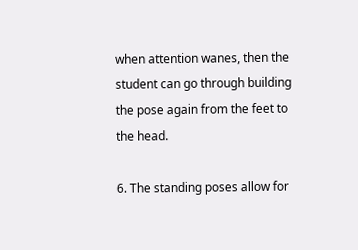when attention wanes, then the student can go through building the pose again from the feet to the head.

6. The standing poses allow for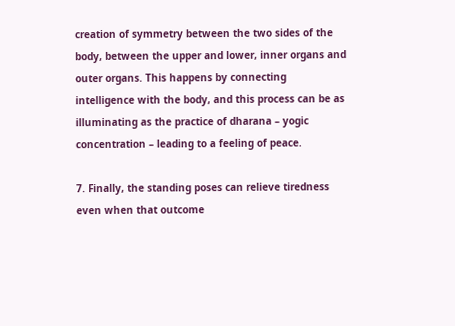creation of symmetry between the two sides of the body, between the upper and lower, inner organs and outer organs. This happens by connecting intelligence with the body, and this process can be as illuminating as the practice of dharana – yogic concentration – leading to a feeling of peace.

7. Finally, the standing poses can relieve tiredness even when that outcome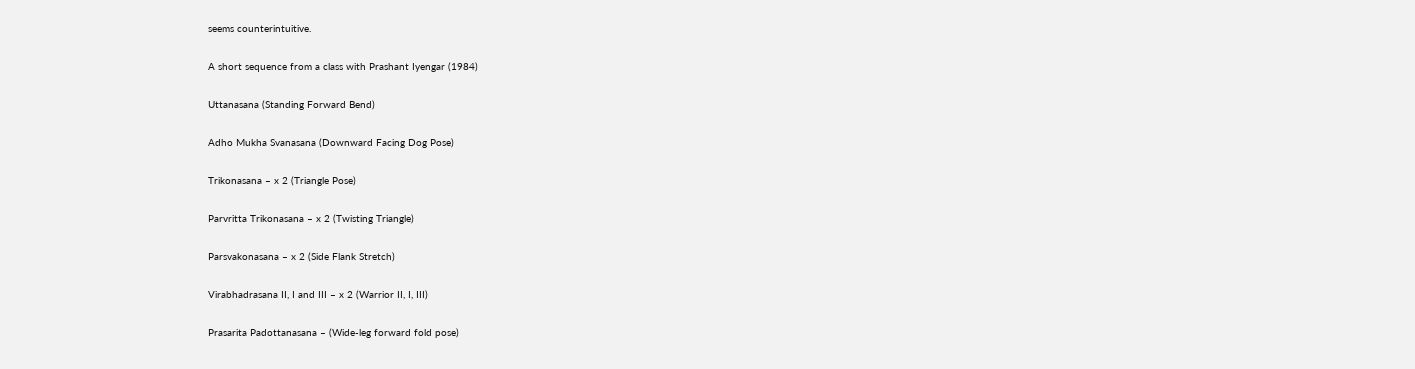seems counterintuitive.

A short sequence from a class with Prashant Iyengar (1984)

Uttanasana (Standing Forward Bend)

Adho Mukha Svanasana (Downward Facing Dog Pose)

Trikonasana – x 2 (Triangle Pose)

Parvritta Trikonasana – x 2 (Twisting Triangle)

Parsvakonasana – x 2 (Side Flank Stretch)

Virabhadrasana II, I and III – x 2 (Warrior II, I, III)

Prasarita Padottanasana – (Wide-leg forward fold pose)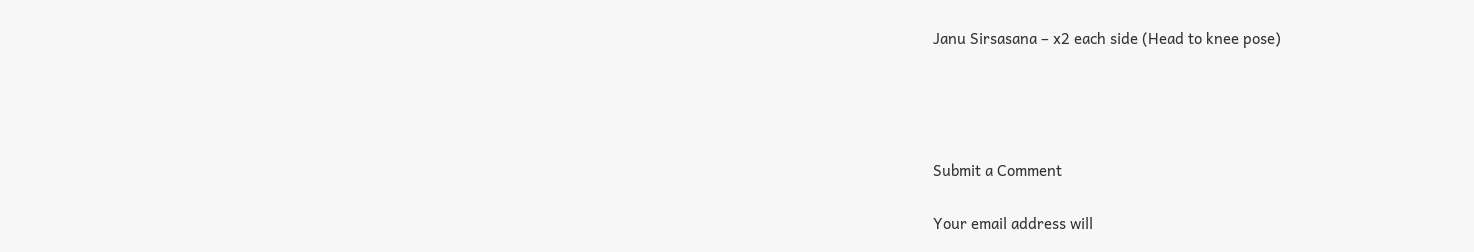Janu Sirsasana – x2 each side (Head to knee pose)




Submit a Comment

Your email address will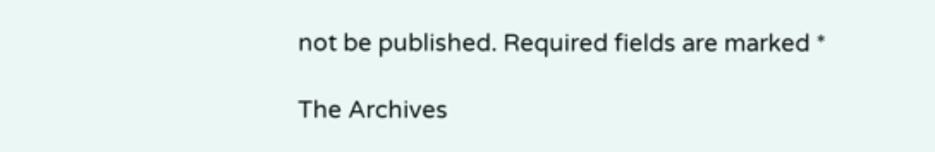not be published. Required fields are marked *

The Archives